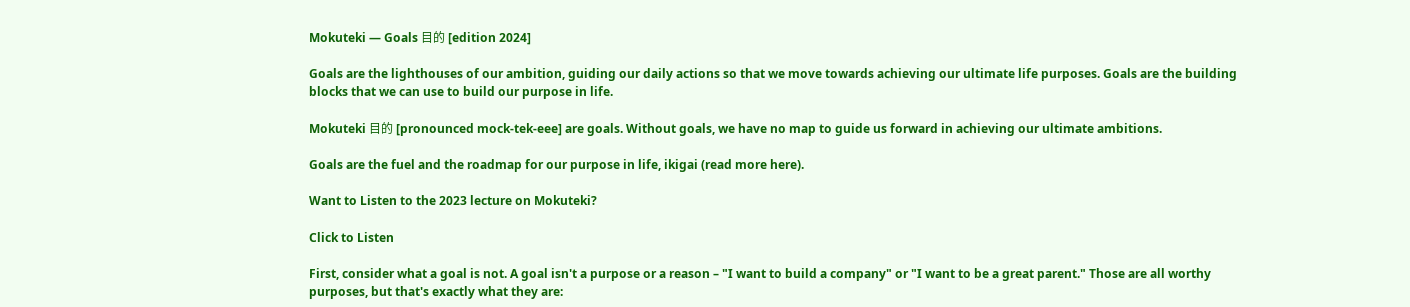Mokuteki — Goals 目的 [edition 2024]

Goals are the lighthouses of our ambition, guiding our daily actions so that we move towards achieving our ultimate life purposes. Goals are the building blocks that we can use to build our purpose in life.

Mokuteki 目的 [pronounced mock-tek-eee] are goals. Without goals, we have no map to guide us forward in achieving our ultimate ambitions.

Goals are the fuel and the roadmap for our purpose in life, ikigai (read more here).

Want to Listen to the 2023 lecture on Mokuteki?

Click to Listen

First, consider what a goal is not. A goal isn't a purpose or a reason – "I want to build a company" or "I want to be a great parent." Those are all worthy purposes, but that's exactly what they are: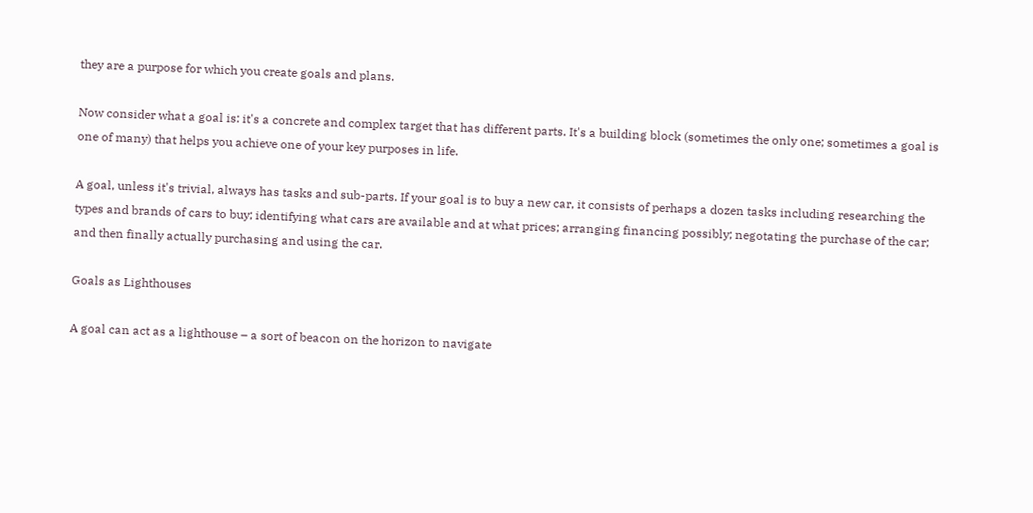they are a purpose for which you create goals and plans.

Now consider what a goal is: it's a concrete and complex target that has different parts. It's a building block (sometimes the only one; sometimes a goal is one of many) that helps you achieve one of your key purposes in life.

A goal, unless it's trivial, always has tasks and sub-parts. If your goal is to buy a new car, it consists of perhaps a dozen tasks including researching the types and brands of cars to buy; identifying what cars are available and at what prices; arranging financing possibly; negotating the purchase of the car; and then finally actually purchasing and using the car.

Goals as Lighthouses

A goal can act as a lighthouse – a sort of beacon on the horizon to navigate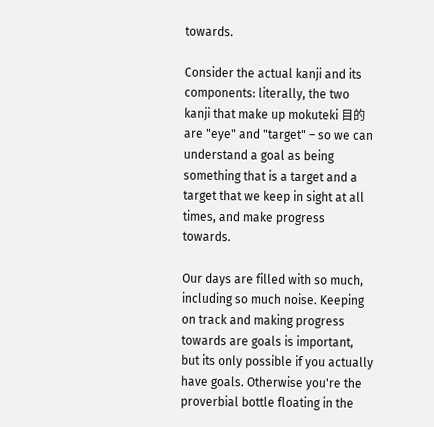towards.

Consider the actual kanji and its components: literally, the two kanji that make up mokuteki 目的 are "eye" and "target" – so we can understand a goal as being something that is a target and a target that we keep in sight at all times, and make progress towards.

Our days are filled with so much, including so much noise. Keeping on track and making progress towards are goals is important, but its only possible if you actually have goals. Otherwise you're the proverbial bottle floating in the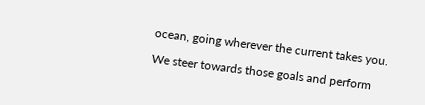ocean, going wherever the current takes you.

We steer towards those goals and perform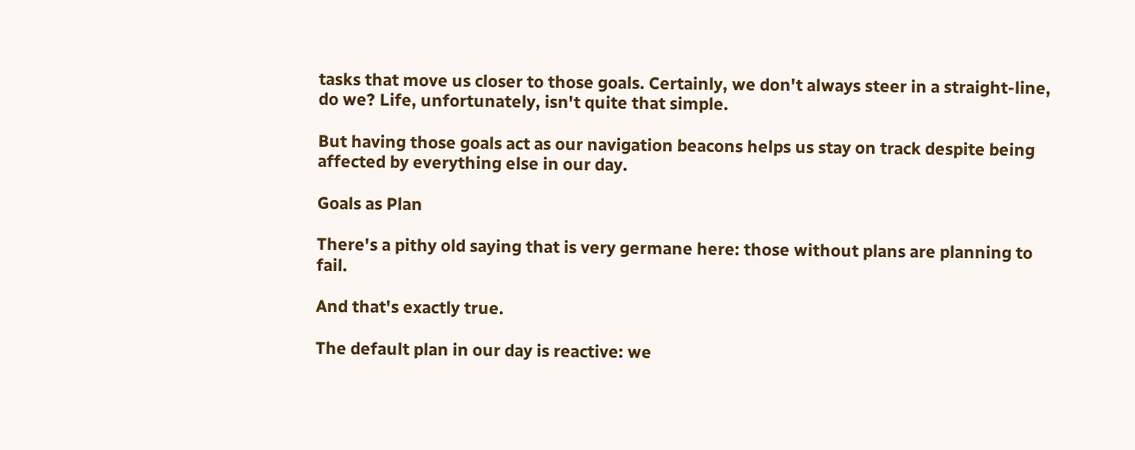tasks that move us closer to those goals. Certainly, we don't always steer in a straight-line, do we? Life, unfortunately, isn't quite that simple.

But having those goals act as our navigation beacons helps us stay on track despite being affected by everything else in our day.

Goals as Plan

There's a pithy old saying that is very germane here: those without plans are planning to fail.

And that's exactly true.

The default plan in our day is reactive: we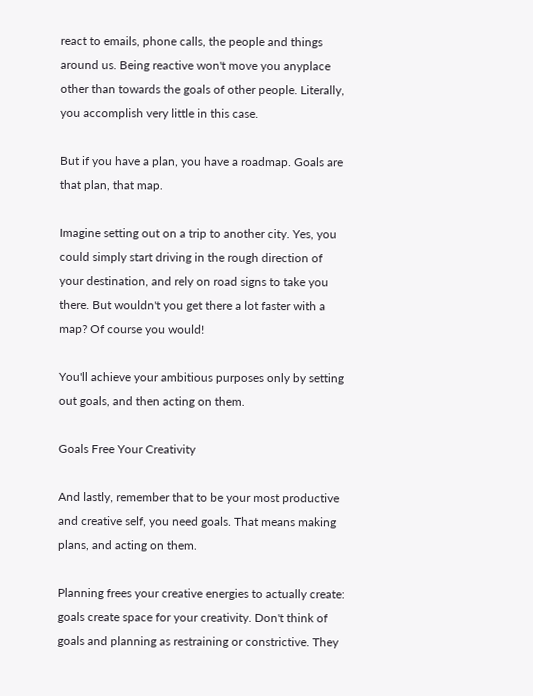react to emails, phone calls, the people and things around us. Being reactive won't move you anyplace other than towards the goals of other people. Literally, you accomplish very little in this case.

But if you have a plan, you have a roadmap. Goals are that plan, that map.

Imagine setting out on a trip to another city. Yes, you could simply start driving in the rough direction of your destination, and rely on road signs to take you there. But wouldn't you get there a lot faster with a map? Of course you would!

You'll achieve your ambitious purposes only by setting out goals, and then acting on them.

Goals Free Your Creativity

And lastly, remember that to be your most productive and creative self, you need goals. That means making plans, and acting on them.

Planning frees your creative energies to actually create: goals create space for your creativity. Don't think of goals and planning as restraining or constrictive. They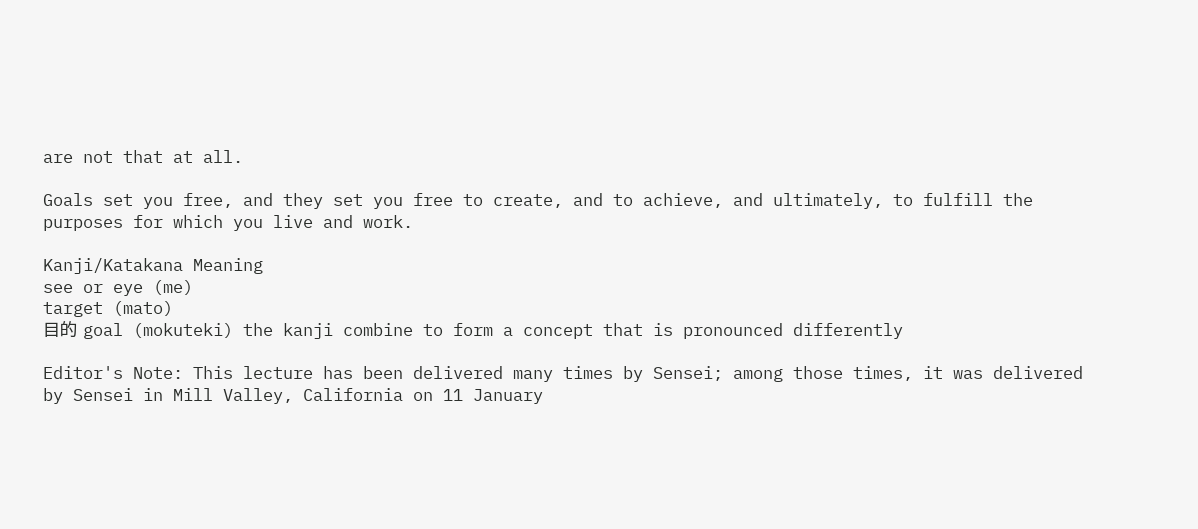are not that at all.

Goals set you free, and they set you free to create, and to achieve, and ultimately, to fulfill the purposes for which you live and work.

Kanji/Katakana Meaning
see or eye (me)
target (mato)
目的 goal (mokuteki) the kanji combine to form a concept that is pronounced differently

Editor's Note: This lecture has been delivered many times by Sensei; among those times, it was delivered by Sensei in Mill Valley, California on 11 January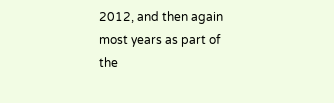2012, and then again most years as part of the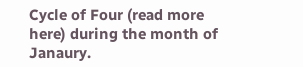Cycle of Four (read more here) during the month of Janaury.